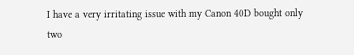I have a very irritating issue with my Canon 40D bought only two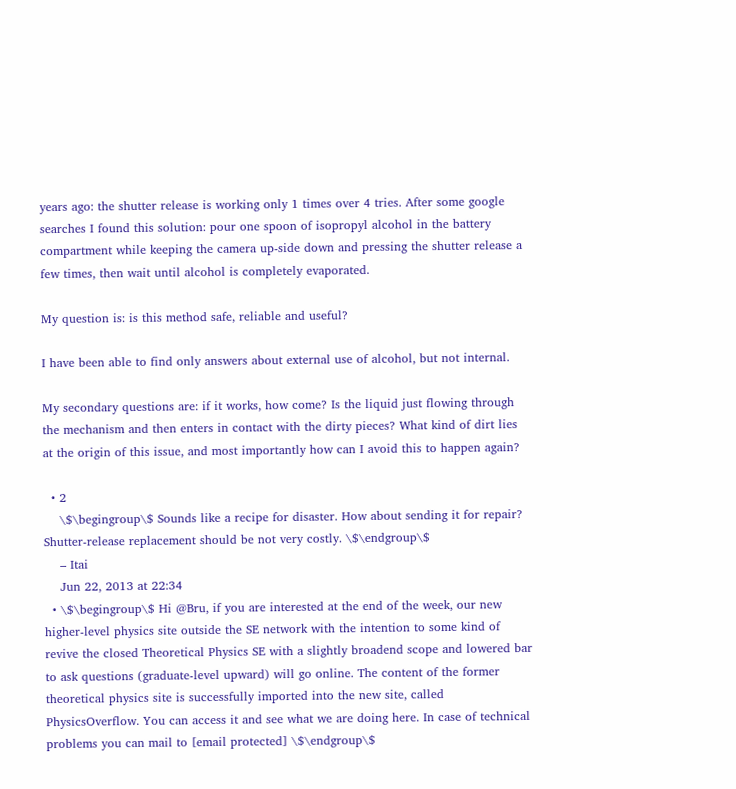years ago: the shutter release is working only 1 times over 4 tries. After some google searches I found this solution: pour one spoon of isopropyl alcohol in the battery compartment while keeping the camera up-side down and pressing the shutter release a few times, then wait until alcohol is completely evaporated.

My question is: is this method safe, reliable and useful?

I have been able to find only answers about external use of alcohol, but not internal.

My secondary questions are: if it works, how come? Is the liquid just flowing through the mechanism and then enters in contact with the dirty pieces? What kind of dirt lies at the origin of this issue, and most importantly how can I avoid this to happen again?

  • 2
    \$\begingroup\$ Sounds like a recipe for disaster. How about sending it for repair? Shutter-release replacement should be not very costly. \$\endgroup\$
    – Itai
    Jun 22, 2013 at 22:34
  • \$\begingroup\$ Hi @Bru, if you are interested at the end of the week, our new higher-level physics site outside the SE network with the intention to some kind of revive the closed Theoretical Physics SE with a slightly broadend scope and lowered bar to ask questions (graduate-level upward) will go online. The content of the former theoretical physics site is successfully imported into the new site, called PhysicsOverflow. You can access it and see what we are doing here. In case of technical problems you can mail to [email protected] \$\endgroup\$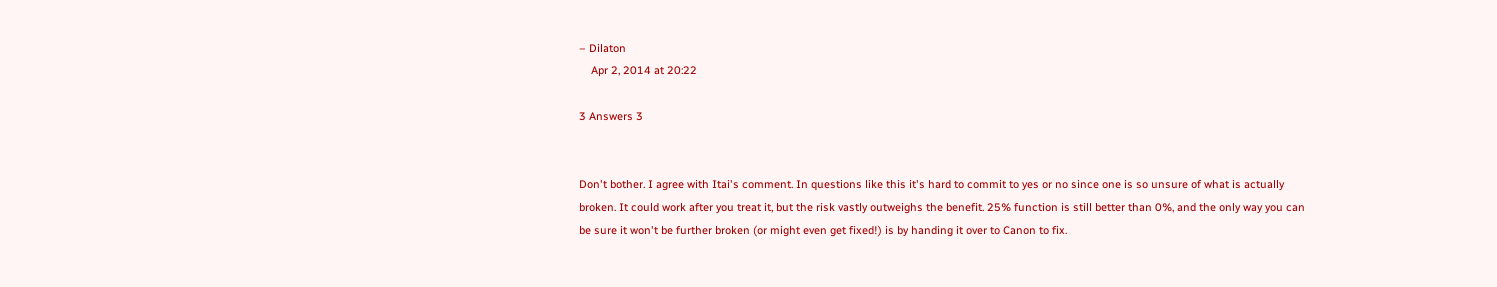– Dilaton
    Apr 2, 2014 at 20:22

3 Answers 3


Don't bother. I agree with Itai's comment. In questions like this it's hard to commit to yes or no since one is so unsure of what is actually broken. It could work after you treat it, but the risk vastly outweighs the benefit. 25% function is still better than 0%, and the only way you can be sure it won't be further broken (or might even get fixed!) is by handing it over to Canon to fix.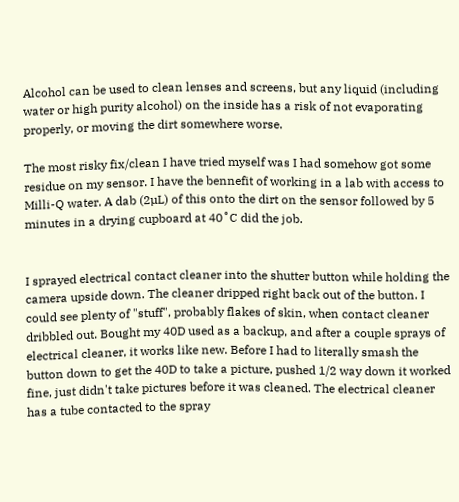Alcohol can be used to clean lenses and screens, but any liquid (including water or high purity alcohol) on the inside has a risk of not evaporating properly, or moving the dirt somewhere worse.

The most risky fix/clean I have tried myself was I had somehow got some residue on my sensor. I have the bennefit of working in a lab with access to Milli-Q water. A dab (2µL) of this onto the dirt on the sensor followed by 5 minutes in a drying cupboard at 40˚C did the job.


I sprayed electrical contact cleaner into the shutter button while holding the camera upside down. The cleaner dripped right back out of the button. I could see plenty of "stuff", probably flakes of skin, when contact cleaner dribbled out. Bought my 40D used as a backup, and after a couple sprays of electrical cleaner, it works like new. Before I had to literally smash the button down to get the 40D to take a picture, pushed 1/2 way down it worked fine, just didn't take pictures before it was cleaned. The electrical cleaner has a tube contacted to the spray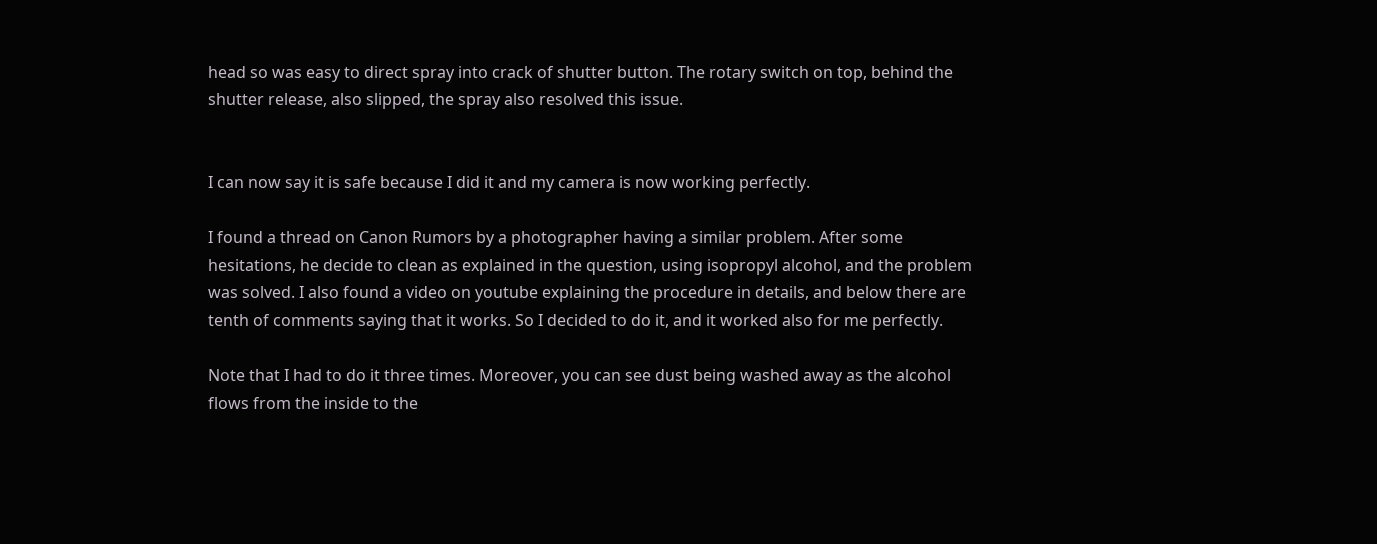head so was easy to direct spray into crack of shutter button. The rotary switch on top, behind the shutter release, also slipped, the spray also resolved this issue.


I can now say it is safe because I did it and my camera is now working perfectly.

I found a thread on Canon Rumors by a photographer having a similar problem. After some hesitations, he decide to clean as explained in the question, using isopropyl alcohol, and the problem was solved. I also found a video on youtube explaining the procedure in details, and below there are tenth of comments saying that it works. So I decided to do it, and it worked also for me perfectly.

Note that I had to do it three times. Moreover, you can see dust being washed away as the alcohol flows from the inside to the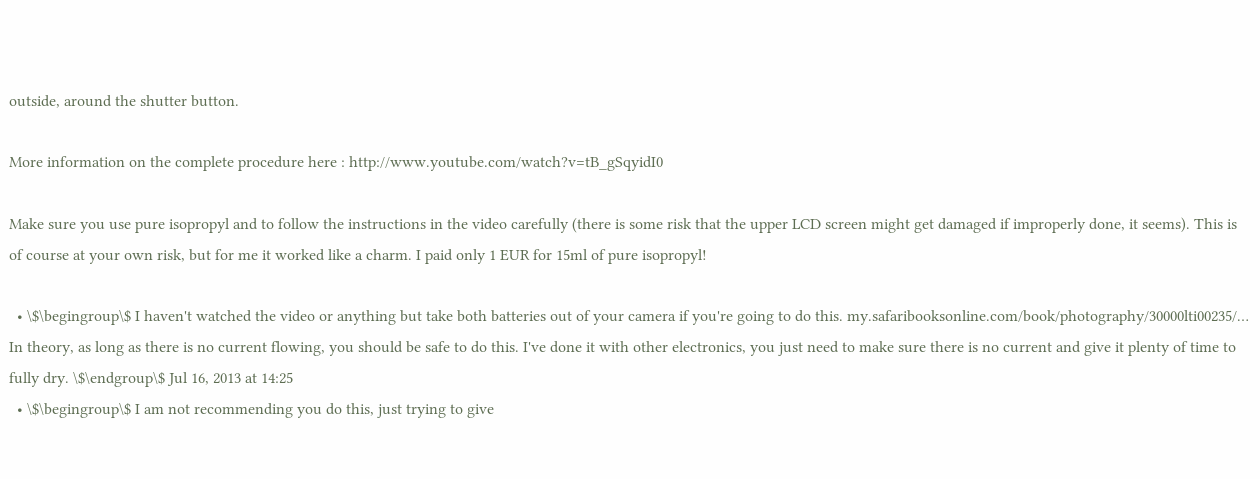outside, around the shutter button.

More information on the complete procedure here : http://www.youtube.com/watch?v=tB_gSqyidI0

Make sure you use pure isopropyl and to follow the instructions in the video carefully (there is some risk that the upper LCD screen might get damaged if improperly done, it seems). This is of course at your own risk, but for me it worked like a charm. I paid only 1 EUR for 15ml of pure isopropyl!

  • \$\begingroup\$ I haven't watched the video or anything but take both batteries out of your camera if you're going to do this. my.safaribooksonline.com/book/photography/30000lti00235/… In theory, as long as there is no current flowing, you should be safe to do this. I've done it with other electronics, you just need to make sure there is no current and give it plenty of time to fully dry. \$\endgroup\$ Jul 16, 2013 at 14:25
  • \$\begingroup\$ I am not recommending you do this, just trying to give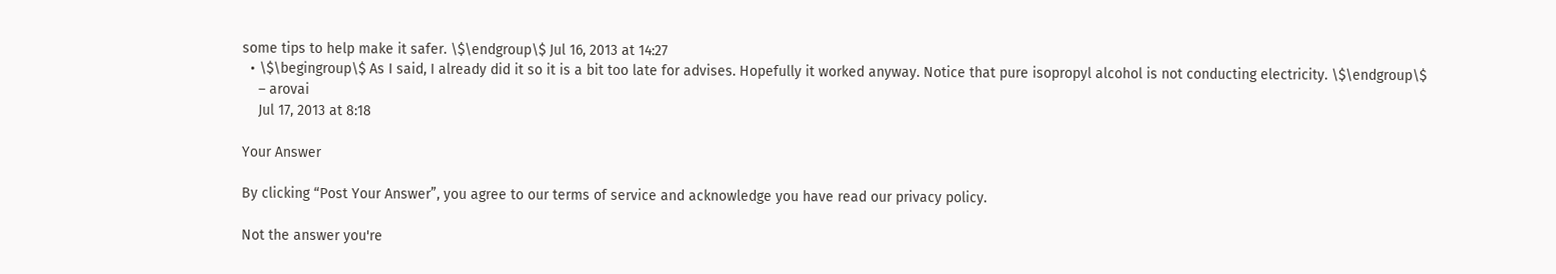some tips to help make it safer. \$\endgroup\$ Jul 16, 2013 at 14:27
  • \$\begingroup\$ As I said, I already did it so it is a bit too late for advises. Hopefully it worked anyway. Notice that pure isopropyl alcohol is not conducting electricity. \$\endgroup\$
    – arovai
    Jul 17, 2013 at 8:18

Your Answer

By clicking “Post Your Answer”, you agree to our terms of service and acknowledge you have read our privacy policy.

Not the answer you're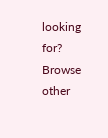looking for? Browse other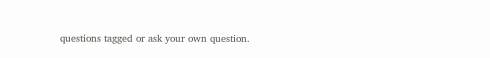questions tagged or ask your own question.